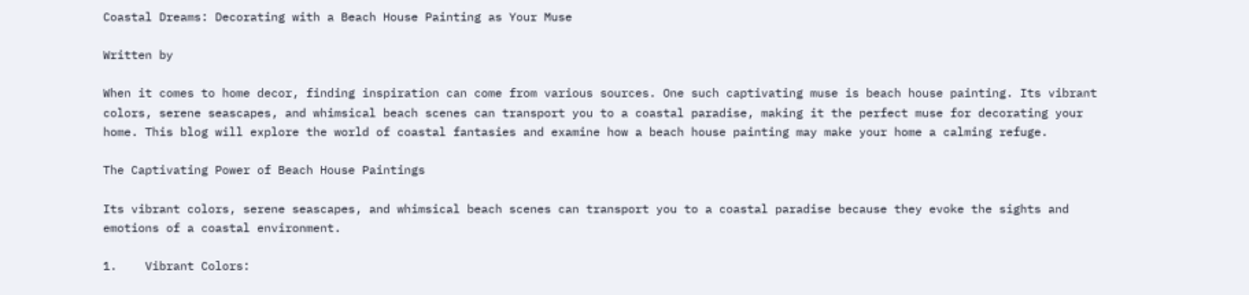Coastal Dreams: Decorating with a Beach House Painting as Your Muse

Written by

When it comes to home decor, finding inspiration can come from various sources. One such captivating muse is beach house painting. Its vibrant colors, serene seascapes, and whimsical beach scenes can transport you to a coastal paradise, making it the perfect muse for decorating your home. This blog will explore the world of coastal fantasies and examine how a beach house painting may make your home a calming refuge.

The Captivating Power of Beach House Paintings

Its vibrant colors, serene seascapes, and whimsical beach scenes can transport you to a coastal paradise because they evoke the sights and emotions of a coastal environment.

1.    Vibrant Colors: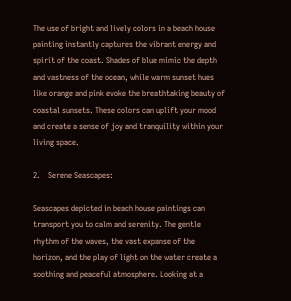The use of bright and lively colors in a beach house painting instantly captures the vibrant energy and spirit of the coast. Shades of blue mimic the depth and vastness of the ocean, while warm sunset hues like orange and pink evoke the breathtaking beauty of coastal sunsets. These colors can uplift your mood and create a sense of joy and tranquility within your living space.

2.    Serene Seascapes:

Seascapes depicted in beach house paintings can transport you to calm and serenity. The gentle rhythm of the waves, the vast expanse of the horizon, and the play of light on the water create a soothing and peaceful atmosphere. Looking at a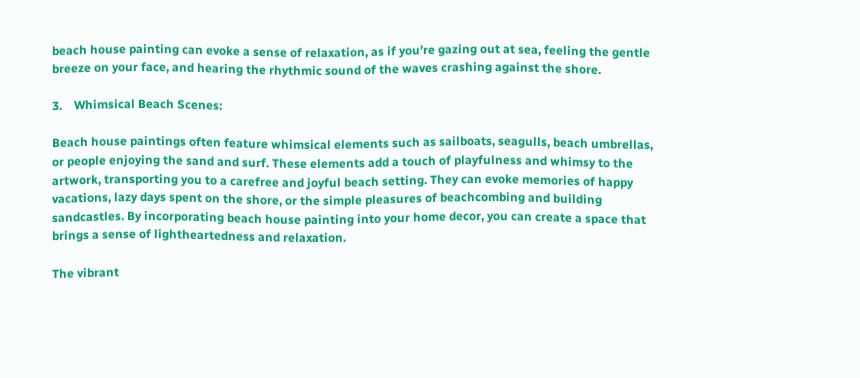beach house painting can evoke a sense of relaxation, as if you’re gazing out at sea, feeling the gentle breeze on your face, and hearing the rhythmic sound of the waves crashing against the shore.

3.    Whimsical Beach Scenes:

Beach house paintings often feature whimsical elements such as sailboats, seagulls, beach umbrellas, or people enjoying the sand and surf. These elements add a touch of playfulness and whimsy to the artwork, transporting you to a carefree and joyful beach setting. They can evoke memories of happy vacations, lazy days spent on the shore, or the simple pleasures of beachcombing and building sandcastles. By incorporating beach house painting into your home decor, you can create a space that brings a sense of lightheartedness and relaxation.

The vibrant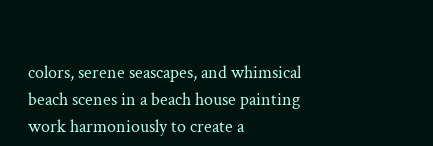colors, serene seascapes, and whimsical beach scenes in a beach house painting work harmoniously to create a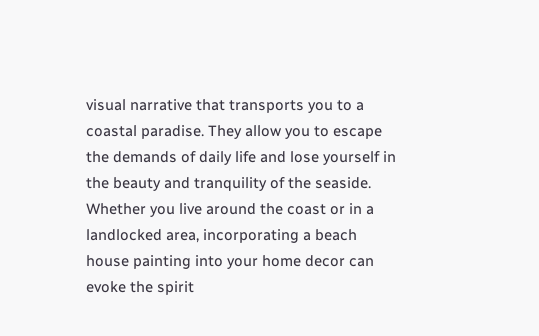visual narrative that transports you to a coastal paradise. They allow you to escape the demands of daily life and lose yourself in the beauty and tranquility of the seaside. Whether you live around the coast or in a landlocked area, incorporating a beach house painting into your home decor can evoke the spirit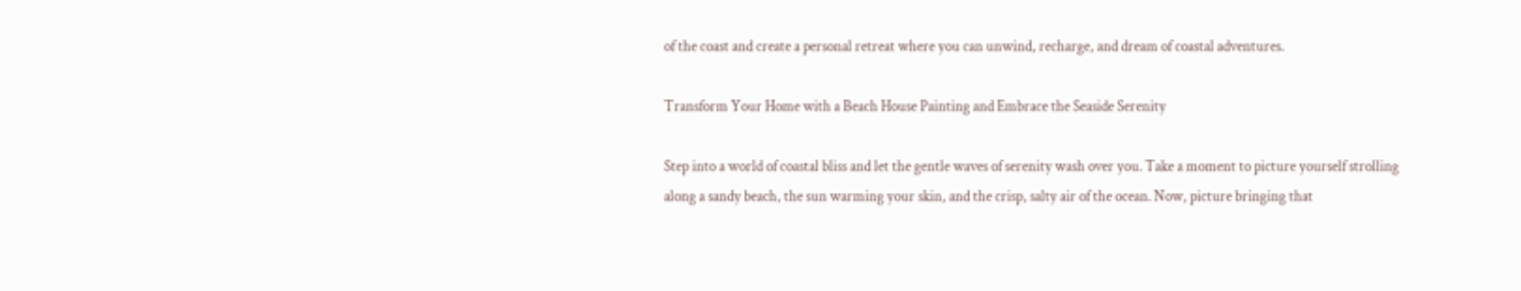of the coast and create a personal retreat where you can unwind, recharge, and dream of coastal adventures.

Transform Your Home with a Beach House Painting and Embrace the Seaside Serenity

Step into a world of coastal bliss and let the gentle waves of serenity wash over you. Take a moment to picture yourself strolling along a sandy beach, the sun warming your skin, and the crisp, salty air of the ocean. Now, picture bringing that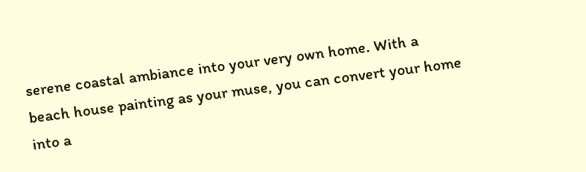serene coastal ambiance into your very own home. With a beach house painting as your muse, you can convert your home into a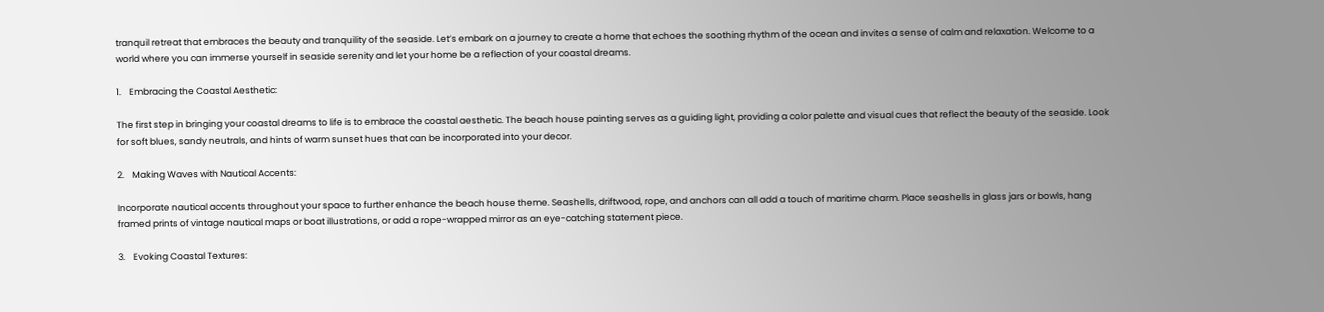tranquil retreat that embraces the beauty and tranquility of the seaside. Let’s embark on a journey to create a home that echoes the soothing rhythm of the ocean and invites a sense of calm and relaxation. Welcome to a world where you can immerse yourself in seaside serenity and let your home be a reflection of your coastal dreams.

1.    Embracing the Coastal Aesthetic:

The first step in bringing your coastal dreams to life is to embrace the coastal aesthetic. The beach house painting serves as a guiding light, providing a color palette and visual cues that reflect the beauty of the seaside. Look for soft blues, sandy neutrals, and hints of warm sunset hues that can be incorporated into your decor.

2.    Making Waves with Nautical Accents:

Incorporate nautical accents throughout your space to further enhance the beach house theme. Seashells, driftwood, rope, and anchors can all add a touch of maritime charm. Place seashells in glass jars or bowls, hang framed prints of vintage nautical maps or boat illustrations, or add a rope-wrapped mirror as an eye-catching statement piece.

3.    Evoking Coastal Textures: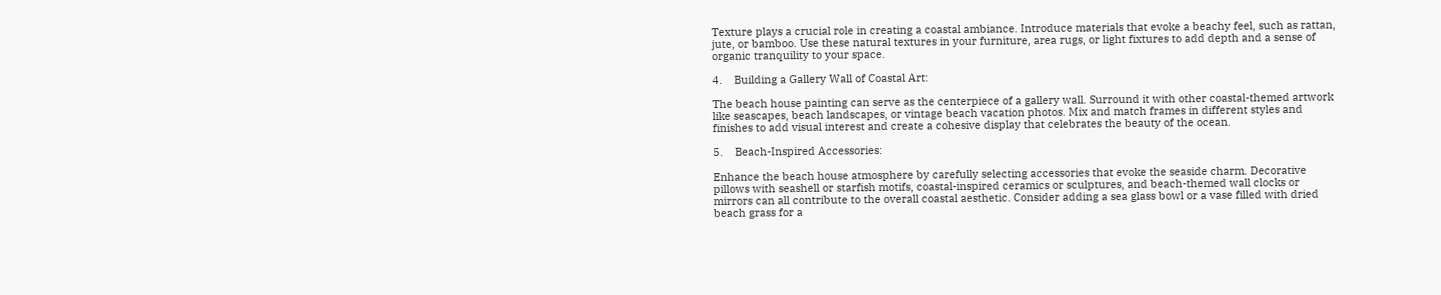Texture plays a crucial role in creating a coastal ambiance. Introduce materials that evoke a beachy feel, such as rattan, jute, or bamboo. Use these natural textures in your furniture, area rugs, or light fixtures to add depth and a sense of organic tranquility to your space.

4.    Building a Gallery Wall of Coastal Art:

The beach house painting can serve as the centerpiece of a gallery wall. Surround it with other coastal-themed artwork like seascapes, beach landscapes, or vintage beach vacation photos. Mix and match frames in different styles and finishes to add visual interest and create a cohesive display that celebrates the beauty of the ocean.

5.    Beach-Inspired Accessories:

Enhance the beach house atmosphere by carefully selecting accessories that evoke the seaside charm. Decorative pillows with seashell or starfish motifs, coastal-inspired ceramics or sculptures, and beach-themed wall clocks or mirrors can all contribute to the overall coastal aesthetic. Consider adding a sea glass bowl or a vase filled with dried beach grass for a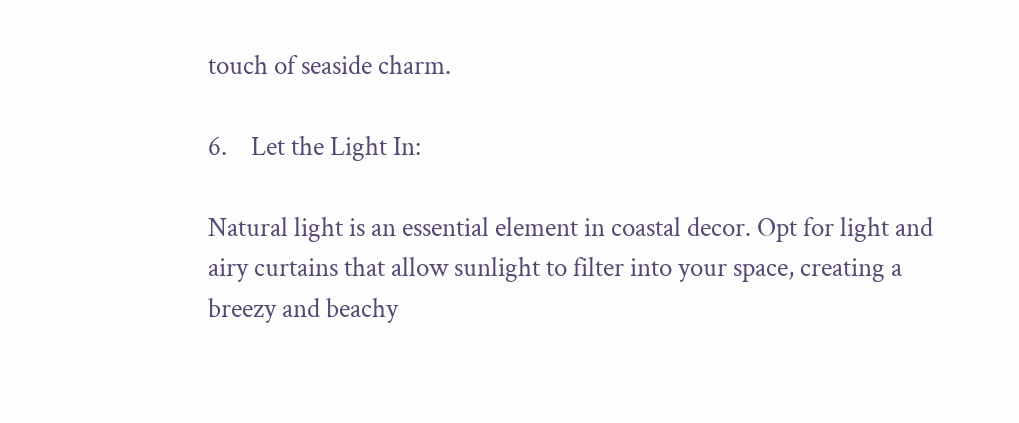touch of seaside charm.

6.    Let the Light In:

Natural light is an essential element in coastal decor. Opt for light and airy curtains that allow sunlight to filter into your space, creating a breezy and beachy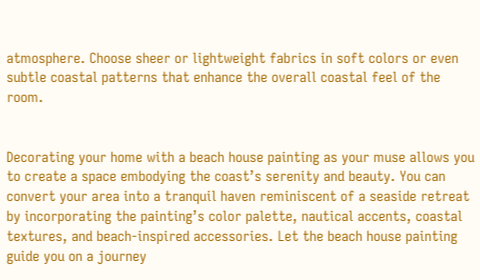atmosphere. Choose sheer or lightweight fabrics in soft colors or even subtle coastal patterns that enhance the overall coastal feel of the room.


Decorating your home with a beach house painting as your muse allows you to create a space embodying the coast’s serenity and beauty. You can convert your area into a tranquil haven reminiscent of a seaside retreat by incorporating the painting’s color palette, nautical accents, coastal textures, and beach-inspired accessories. Let the beach house painting guide you on a journey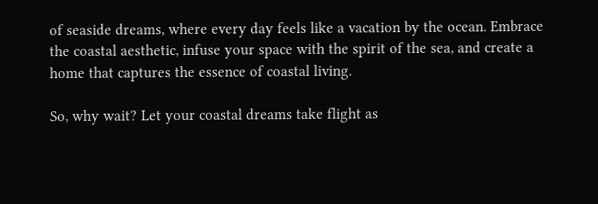of seaside dreams, where every day feels like a vacation by the ocean. Embrace the coastal aesthetic, infuse your space with the spirit of the sea, and create a home that captures the essence of coastal living.

So, why wait? Let your coastal dreams take flight as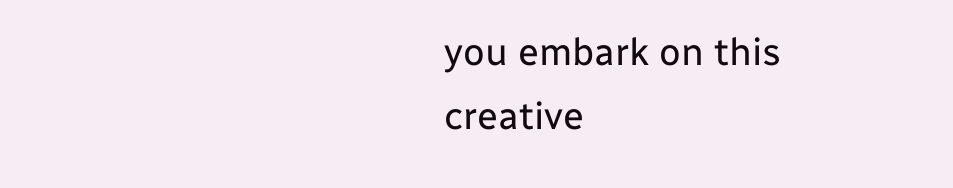you embark on this creative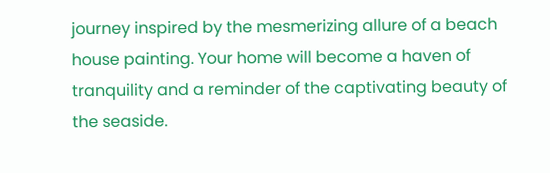journey inspired by the mesmerizing allure of a beach house painting. Your home will become a haven of tranquility and a reminder of the captivating beauty of the seaside.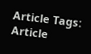Article Tags:
Article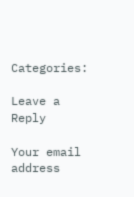Categories:

Leave a Reply

Your email address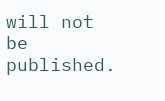will not be published.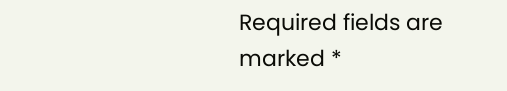Required fields are marked *